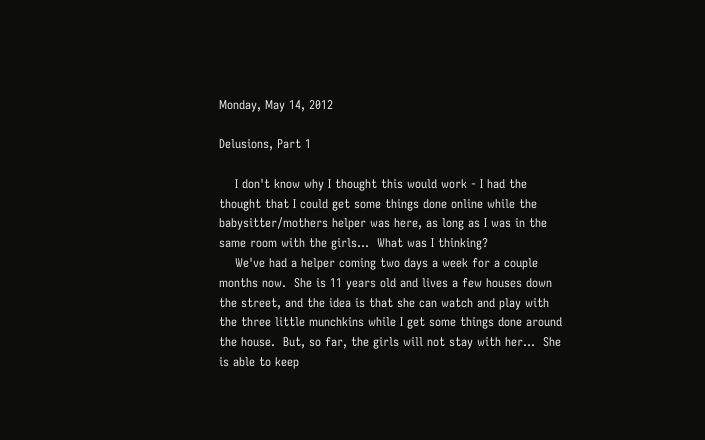Monday, May 14, 2012

Delusions, Part 1

    I don't know why I thought this would work - I had the thought that I could get some things done online while the babysitter/mothers helper was here, as long as I was in the same room with the girls...  What was I thinking?
    We've had a helper coming two days a week for a couple months now.  She is 11 years old and lives a few houses down the street, and the idea is that she can watch and play with the three little munchkins while I get some things done around the house.  But, so far, the girls will not stay with her...  She is able to keep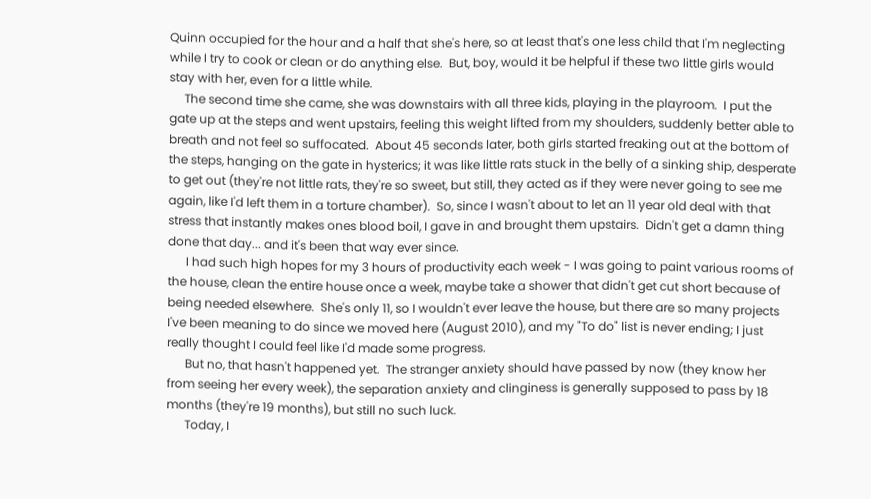Quinn occupied for the hour and a half that she's here, so at least that's one less child that I'm neglecting while I try to cook or clean or do anything else.  But, boy, would it be helpful if these two little girls would stay with her, even for a little while.
     The second time she came, she was downstairs with all three kids, playing in the playroom.  I put the gate up at the steps and went upstairs, feeling this weight lifted from my shoulders, suddenly better able to breath and not feel so suffocated.  About 45 seconds later, both girls started freaking out at the bottom of the steps, hanging on the gate in hysterics; it was like little rats stuck in the belly of a sinking ship, desperate to get out (they're not little rats, they're so sweet, but still, they acted as if they were never going to see me again, like I'd left them in a torture chamber).  So, since I wasn't about to let an 11 year old deal with that stress that instantly makes ones blood boil, I gave in and brought them upstairs.  Didn't get a damn thing done that day... and it's been that way ever since.
      I had such high hopes for my 3 hours of productivity each week - I was going to paint various rooms of the house, clean the entire house once a week, maybe take a shower that didn't get cut short because of being needed elsewhere.  She's only 11, so I wouldn't ever leave the house, but there are so many projects I've been meaning to do since we moved here (August 2010), and my "To do" list is never ending; I just really thought I could feel like I'd made some progress.
      But no, that hasn't happened yet.  The stranger anxiety should have passed by now (they know her from seeing her every week), the separation anxiety and clinginess is generally supposed to pass by 18 months (they're 19 months), but still no such luck.
      Today, I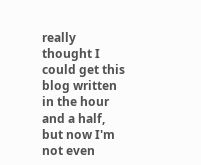really thought I could get this blog written in the hour and a half, but now I'm not even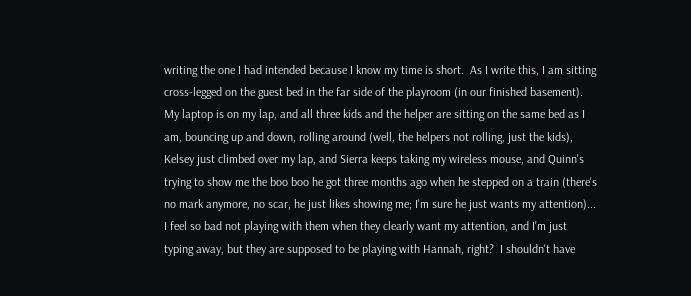writing the one I had intended because I know my time is short.  As I write this, I am sitting cross-legged on the guest bed in the far side of the playroom (in our finished basement).  My laptop is on my lap, and all three kids and the helper are sitting on the same bed as I am, bouncing up and down, rolling around (well, the helpers not rolling, just the kids), Kelsey just climbed over my lap, and Sierra keeps taking my wireless mouse, and Quinn's trying to show me the boo boo he got three months ago when he stepped on a train (there's no mark anymore, no scar, he just likes showing me; I'm sure he just wants my attention)...  I feel so bad not playing with them when they clearly want my attention, and I'm just typing away, but they are supposed to be playing with Hannah, right?  I shouldn't have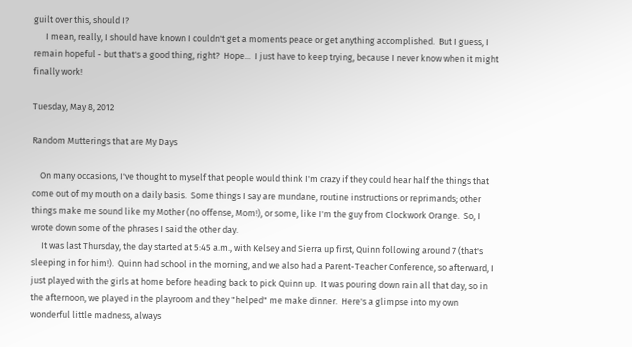guilt over this, should I?
      I mean, really, I should have known I couldn't get a moments peace or get anything accomplished.  But I guess, I remain hopeful - but that's a good thing, right?  Hope...  I just have to keep trying, because I never know when it might finally work!

Tuesday, May 8, 2012

Random Mutterings that are My Days

    On many occasions, I've thought to myself that people would think I'm crazy if they could hear half the things that come out of my mouth on a daily basis.  Some things I say are mundane, routine instructions or reprimands; other things make me sound like my Mother (no offense, Mom!), or some, like I'm the guy from Clockwork Orange.  So, I wrote down some of the phrases I said the other day.
     It was last Thursday, the day started at 5:45 a.m., with Kelsey and Sierra up first, Quinn following around 7 (that's sleeping in for him!).  Quinn had school in the morning, and we also had a Parent-Teacher Conference, so afterward, I just played with the girls at home before heading back to pick Quinn up.  It was pouring down rain all that day, so in the afternoon, we played in the playroom and they "helped" me make dinner.  Here's a glimpse into my own wonderful little madness, always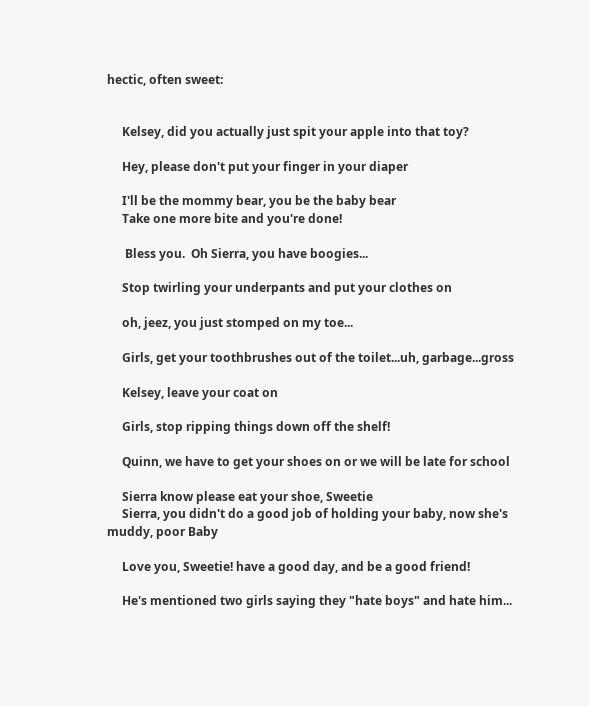hectic, often sweet:


     Kelsey, did you actually just spit your apple into that toy?

     Hey, please don't put your finger in your diaper

     I'll be the mommy bear, you be the baby bear
     Take one more bite and you're done!

      Bless you.  Oh Sierra, you have boogies...

     Stop twirling your underpants and put your clothes on

     oh, jeez, you just stomped on my toe...

     Girls, get your toothbrushes out of the toilet...uh, garbage...gross

     Kelsey, leave your coat on

     Girls, stop ripping things down off the shelf!

     Quinn, we have to get your shoes on or we will be late for school

     Sierra know please eat your shoe, Sweetie
     Sierra, you didn't do a good job of holding your baby, now she's muddy, poor Baby

     Love you, Sweetie! have a good day, and be a good friend!

     He's mentioned two girls saying they "hate boys" and hate him...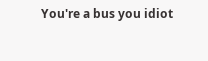You're a bus you idiot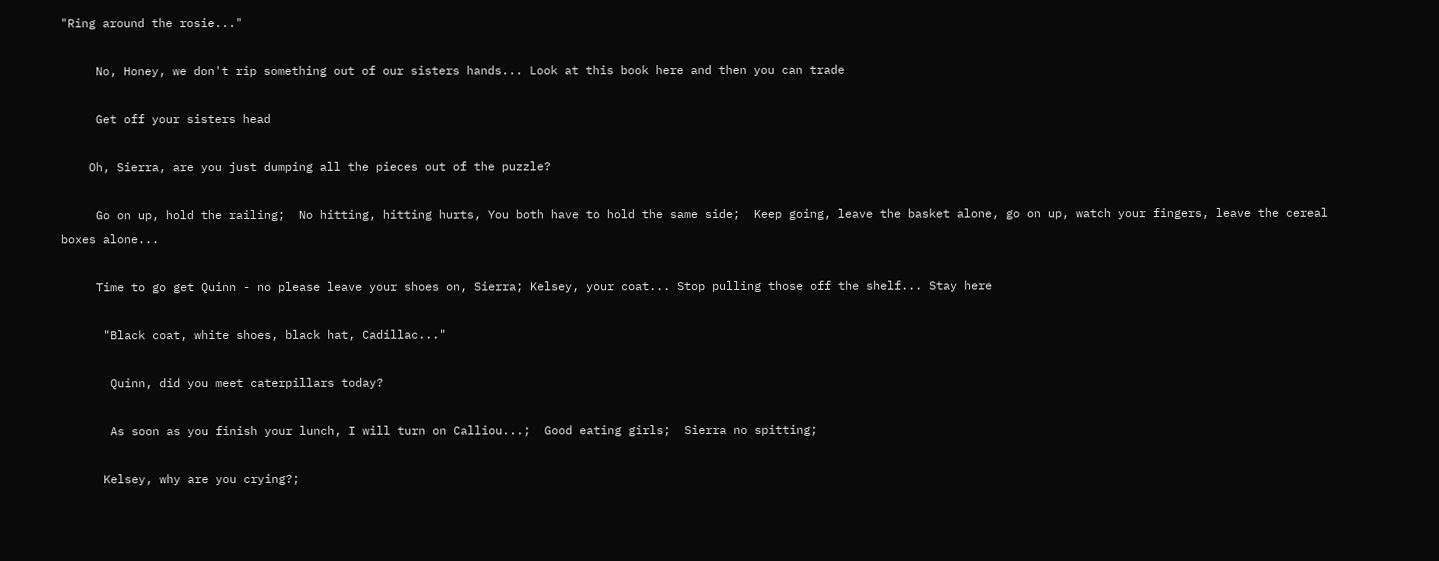"Ring around the rosie..."

     No, Honey, we don't rip something out of our sisters hands... Look at this book here and then you can trade

     Get off your sisters head

    Oh, Sierra, are you just dumping all the pieces out of the puzzle?

     Go on up, hold the railing;  No hitting, hitting hurts, You both have to hold the same side;  Keep going, leave the basket alone, go on up, watch your fingers, leave the cereal boxes alone...

     Time to go get Quinn - no please leave your shoes on, Sierra; Kelsey, your coat... Stop pulling those off the shelf... Stay here

      "Black coat, white shoes, black hat, Cadillac..."

       Quinn, did you meet caterpillars today?

       As soon as you finish your lunch, I will turn on Calliou...;  Good eating girls;  Sierra no spitting;

      Kelsey, why are you crying?;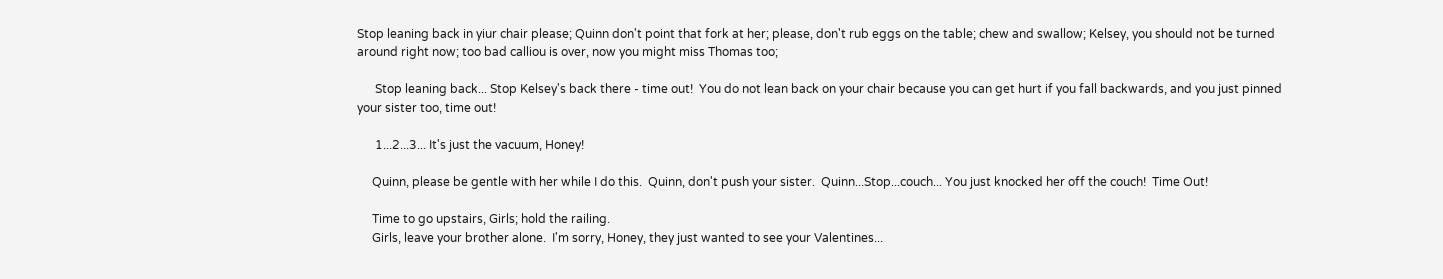Stop leaning back in yiur chair please; Quinn don't point that fork at her; please, don't rub eggs on the table; chew and swallow; Kelsey, you should not be turned around right now; too bad calliou is over, now you might miss Thomas too;

      Stop leaning back... Stop Kelsey's back there - time out!  You do not lean back on your chair because you can get hurt if you fall backwards, and you just pinned your sister too, time out!

      1...2...3... It's just the vacuum, Honey!

     Quinn, please be gentle with her while I do this.  Quinn, don't push your sister.  Quinn...Stop...couch... You just knocked her off the couch!  Time Out!

     Time to go upstairs, Girls; hold the railing.
     Girls, leave your brother alone.  I'm sorry, Honey, they just wanted to see your Valentines...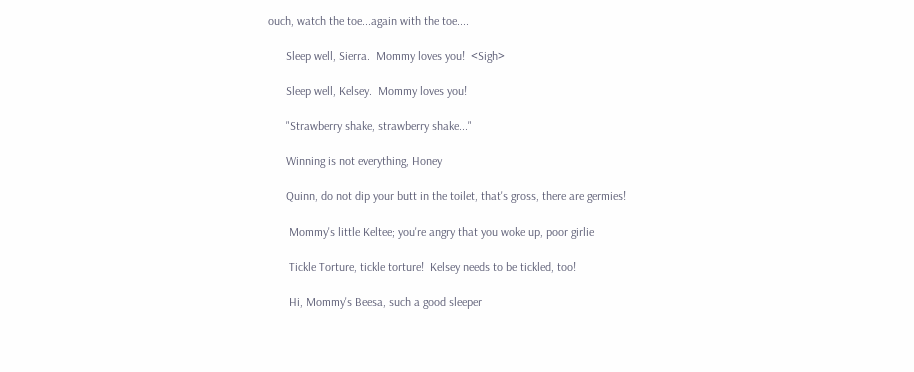ouch, watch the toe...again with the toe....

      Sleep well, Sierra.  Mommy loves you!  <Sigh>

      Sleep well, Kelsey.  Mommy loves you!

      "Strawberry shake, strawberry shake..."

      Winning is not everything, Honey

      Quinn, do not dip your butt in the toilet, that's gross, there are germies!

       Mommy's little Keltee; you're angry that you woke up, poor girlie

       Tickle Torture, tickle torture!  Kelsey needs to be tickled, too!

       Hi, Mommy's Beesa, such a good sleeper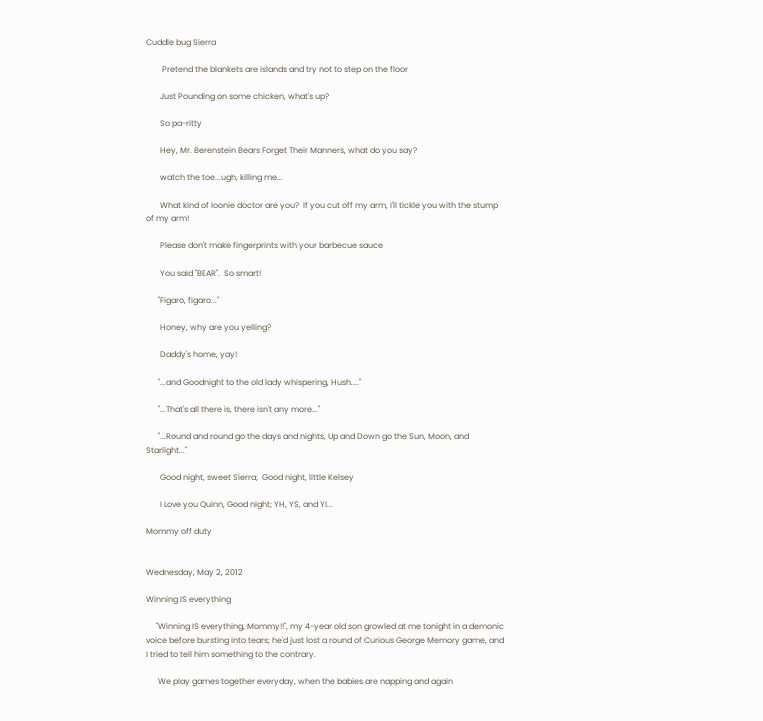Cuddle bug Sierra

        Pretend the blankets are islands and try not to step on the floor

       Just Pounding on some chicken, what's up?

       So pa-ritty

       Hey, Mr. Berenstein Bears Forget Their Manners, what do you say?

       watch the toe...ugh, killing me...

       What kind of loonie doctor are you?  If you cut off my arm, I'll tickle you with the stump of my arm!

       Please don't make fingerprints with your barbecue sauce

       You said "BEAR".  So smart!

      "Figaro, figaro..."

       Honey, why are you yelling?

       Daddy's home, yay!

      "...and Goodnight to the old lady whispering, Hush...."

      "...That's all there is, there isn't any more..."

      "...Round and round go the days and nights, Up and Down go the Sun, Moon, and Starlight..."

       Good night, sweet Sierra;  Good night, little Kelsey

       I Love you Quinn, Good night; YH, YS, and YI...

Mommy off duty


Wednesday, May 2, 2012

Winning IS everything

     "Winning IS everything, Mommy!!", my 4-year old son growled at me tonight in a demonic voice before bursting into tears; he'd just lost a round of Curious George Memory game, and I tried to tell him something to the contrary.

      We play games together everyday, when the babies are napping and again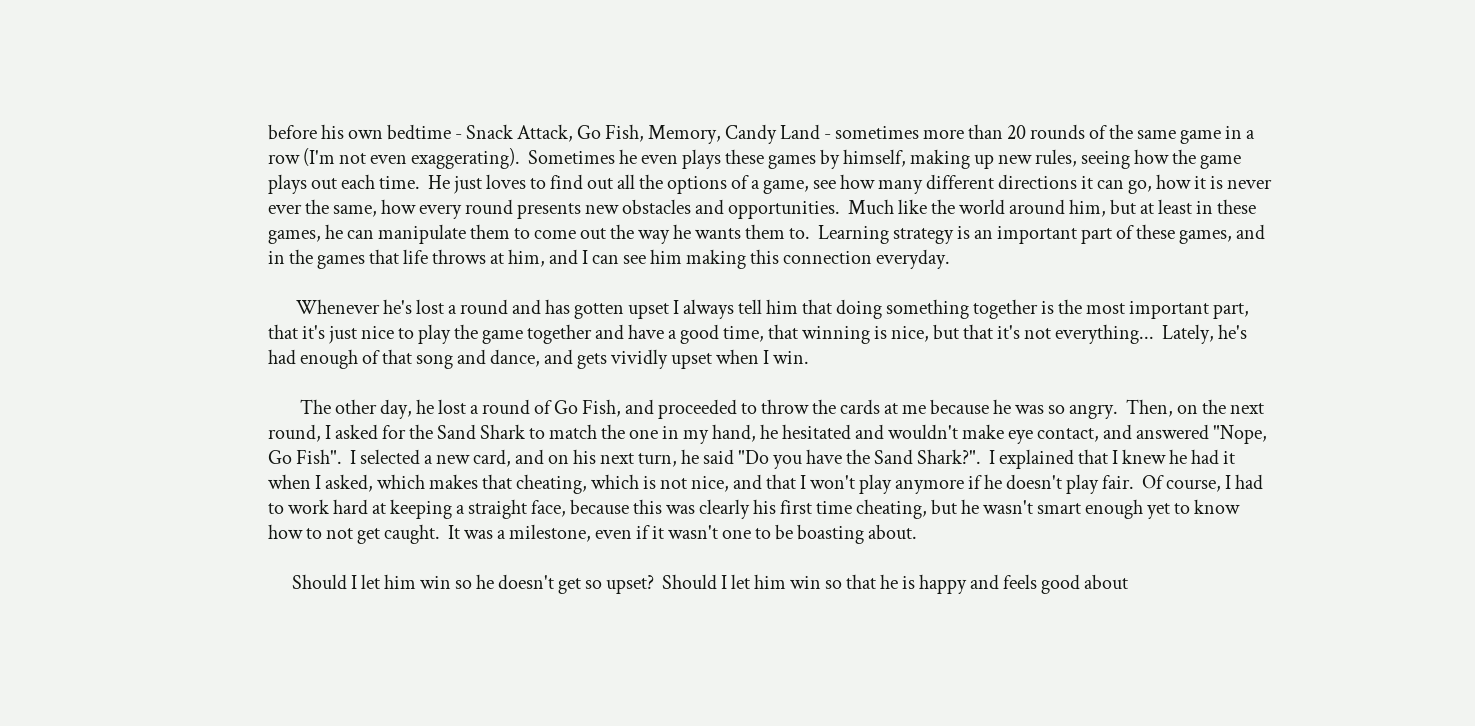before his own bedtime - Snack Attack, Go Fish, Memory, Candy Land - sometimes more than 20 rounds of the same game in a row (I'm not even exaggerating).  Sometimes he even plays these games by himself, making up new rules, seeing how the game plays out each time.  He just loves to find out all the options of a game, see how many different directions it can go, how it is never ever the same, how every round presents new obstacles and opportunities.  Much like the world around him, but at least in these games, he can manipulate them to come out the way he wants them to.  Learning strategy is an important part of these games, and in the games that life throws at him, and I can see him making this connection everyday.

       Whenever he's lost a round and has gotten upset I always tell him that doing something together is the most important part, that it's just nice to play the game together and have a good time, that winning is nice, but that it's not everything...  Lately, he's had enough of that song and dance, and gets vividly upset when I win.

        The other day, he lost a round of Go Fish, and proceeded to throw the cards at me because he was so angry.  Then, on the next round, I asked for the Sand Shark to match the one in my hand, he hesitated and wouldn't make eye contact, and answered "Nope, Go Fish".  I selected a new card, and on his next turn, he said "Do you have the Sand Shark?".  I explained that I knew he had it when I asked, which makes that cheating, which is not nice, and that I won't play anymore if he doesn't play fair.  Of course, I had to work hard at keeping a straight face, because this was clearly his first time cheating, but he wasn't smart enough yet to know how to not get caught.  It was a milestone, even if it wasn't one to be boasting about.

      Should I let him win so he doesn't get so upset?  Should I let him win so that he is happy and feels good about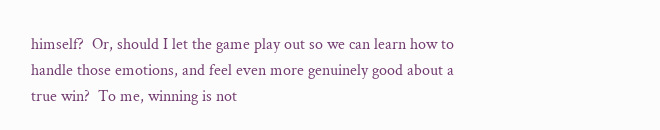himself?  Or, should I let the game play out so we can learn how to handle those emotions, and feel even more genuinely good about a true win?  To me, winning is not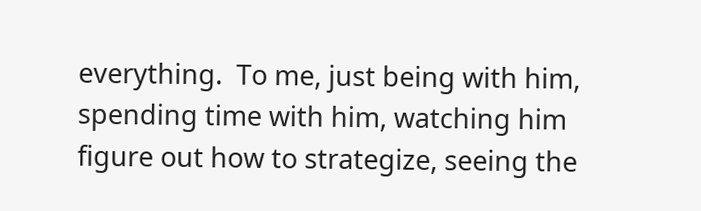everything.  To me, just being with him, spending time with him, watching him figure out how to strategize, seeing the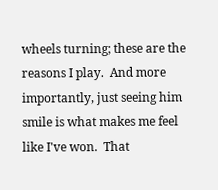wheels turning; these are the reasons I play.  And more importantly, just seeing him smile is what makes me feel like I've won.  That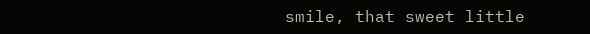smile, that sweet little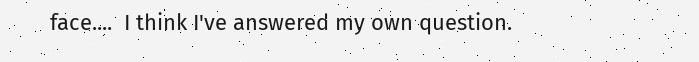face....  I think I've answered my own question.